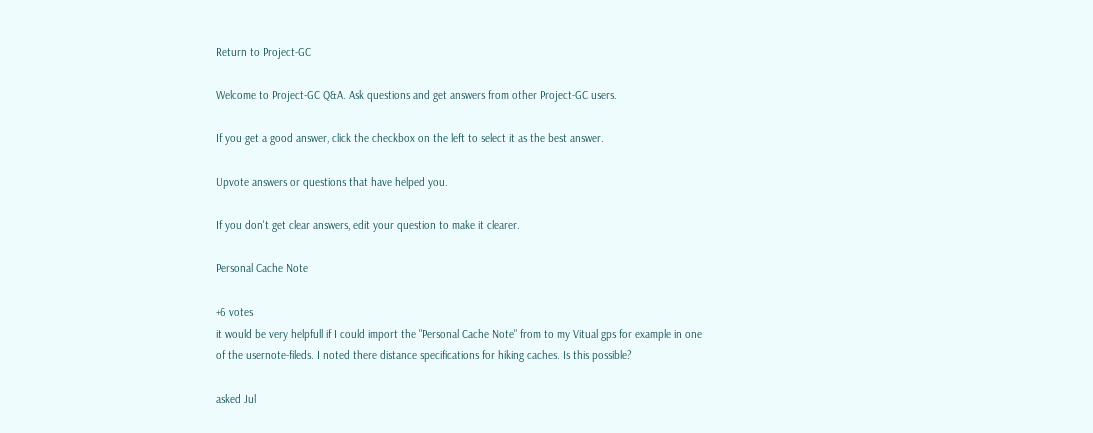Return to Project-GC

Welcome to Project-GC Q&A. Ask questions and get answers from other Project-GC users.

If you get a good answer, click the checkbox on the left to select it as the best answer.

Upvote answers or questions that have helped you.

If you don't get clear answers, edit your question to make it clearer.

Personal Cache Note

+6 votes
it would be very helpfull if I could import the "Personal Cache Note" from to my Vitual gps for example in one of the usernote-fileds. I noted there distance specifications for hiking caches. Is this possible?

asked Jul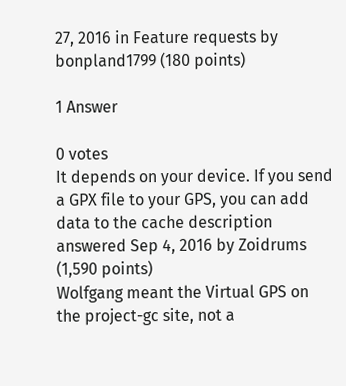27, 2016 in Feature requests by bonpland1799 (180 points)

1 Answer

0 votes
It depends on your device. If you send a GPX file to your GPS, you can add data to the cache description
answered Sep 4, 2016 by Zoidrums (1,590 points)
Wolfgang meant the Virtual GPS on the project-gc site, not a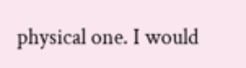physical one. I would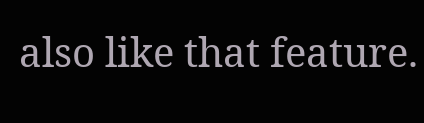also like that feature.